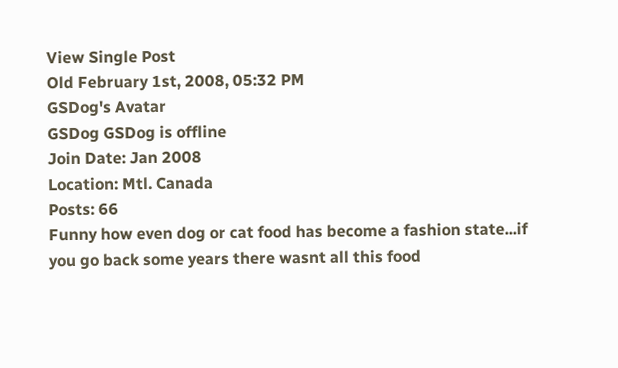View Single Post
Old February 1st, 2008, 05:32 PM
GSDog's Avatar
GSDog GSDog is offline
Join Date: Jan 2008
Location: Mtl. Canada
Posts: 66
Funny how even dog or cat food has become a fashion state...if you go back some years there wasnt all this food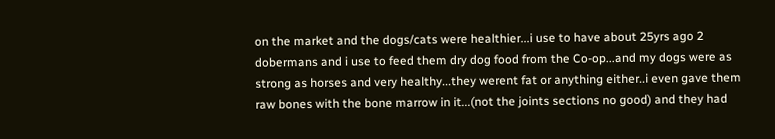on the market and the dogs/cats were healthier...i use to have about 25yrs ago 2 dobermans and i use to feed them dry dog food from the Co-op...and my dogs were as strong as horses and very healthy...they werent fat or anything either..i even gave them raw bones with the bone marrow in it...(not the joints sections no good) and they had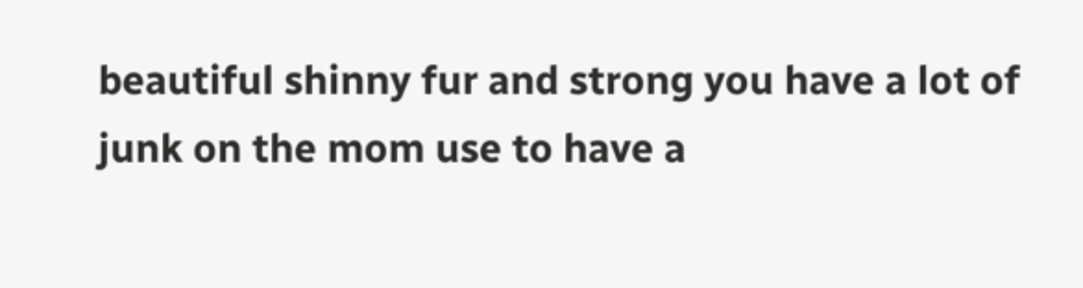beautiful shinny fur and strong you have a lot of junk on the mom use to have a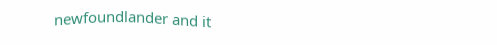newfoundlander and it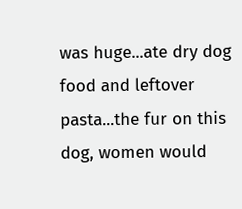was huge...ate dry dog food and leftover pasta...the fur on this dog, women would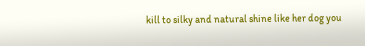kill to silky and natural shine like her dog you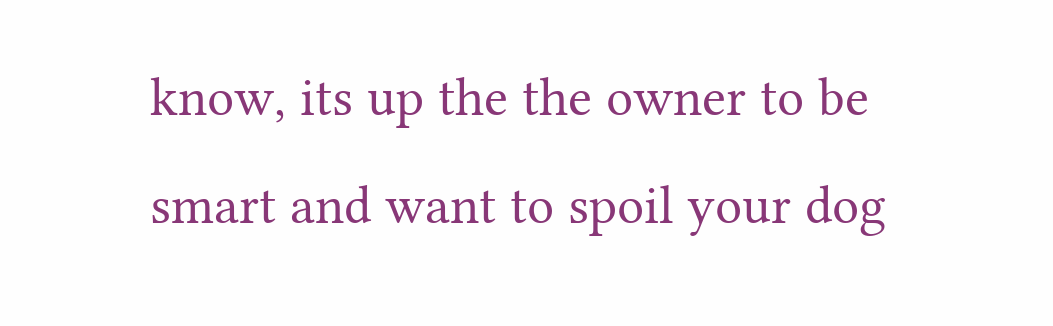know, its up the the owner to be smart and want to spoil your dog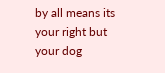by all means its your right but your dog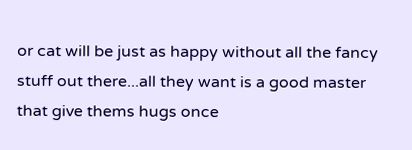or cat will be just as happy without all the fancy stuff out there...all they want is a good master that give thems hugs once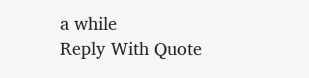a while
Reply With Quote